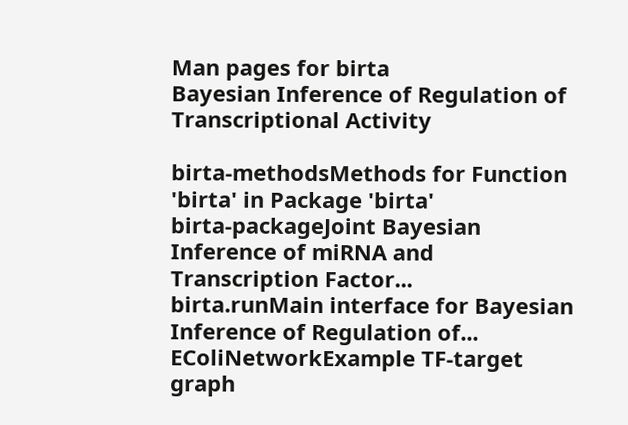Man pages for birta
Bayesian Inference of Regulation of Transcriptional Activity

birta-methodsMethods for Function 'birta' in Package 'birta'
birta-packageJoint Bayesian Inference of miRNA and Transcription Factor...
birta.runMain interface for Bayesian Inference of Regulation of...
EColiNetworkExample TF-target graph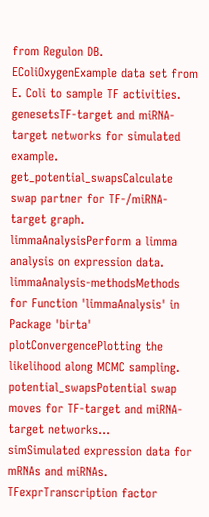from Regulon DB.
EColiOxygenExample data set from E. Coli to sample TF activities.
genesetsTF-target and miRNA-target networks for simulated example.
get_potential_swapsCalculate swap partner for TF-/miRNA-target graph.
limmaAnalysisPerform a limma analysis on expression data.
limmaAnalysis-methodsMethods for Function 'limmaAnalysis' in Package 'birta'
plotConvergencePlotting the likelihood along MCMC sampling.
potential_swapsPotential swap moves for TF-target and miRNA-target networks...
simSimulated expression data for mRNAs and miRNAs.
TFexprTranscription factor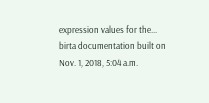expression values for the...
birta documentation built on Nov. 1, 2018, 5:04 a.m.